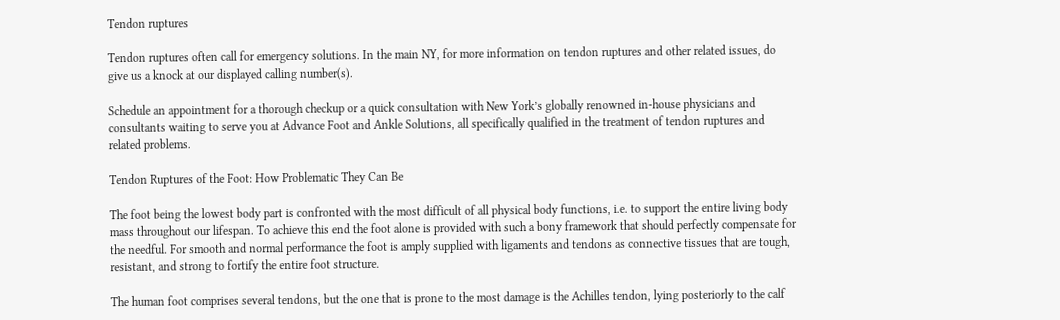Tendon ruptures

Tendon ruptures often call for emergency solutions. In the main NY, for more information on tendon ruptures and other related issues, do give us a knock at our displayed calling number(s).

Schedule an appointment for a thorough checkup or a quick consultation with New York’s globally renowned in-house physicians and consultants waiting to serve you at Advance Foot and Ankle Solutions, all specifically qualified in the treatment of tendon ruptures and related problems.

Tendon Ruptures of the Foot: How Problematic They Can Be

The foot being the lowest body part is confronted with the most difficult of all physical body functions, i.e. to support the entire living body mass throughout our lifespan. To achieve this end the foot alone is provided with such a bony framework that should perfectly compensate for the needful. For smooth and normal performance the foot is amply supplied with ligaments and tendons as connective tissues that are tough, resistant, and strong to fortify the entire foot structure.

The human foot comprises several tendons, but the one that is prone to the most damage is the Achilles tendon, lying posteriorly to the calf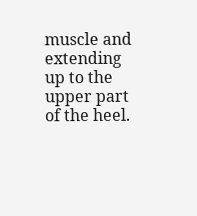muscle and extending up to the upper part of the heel.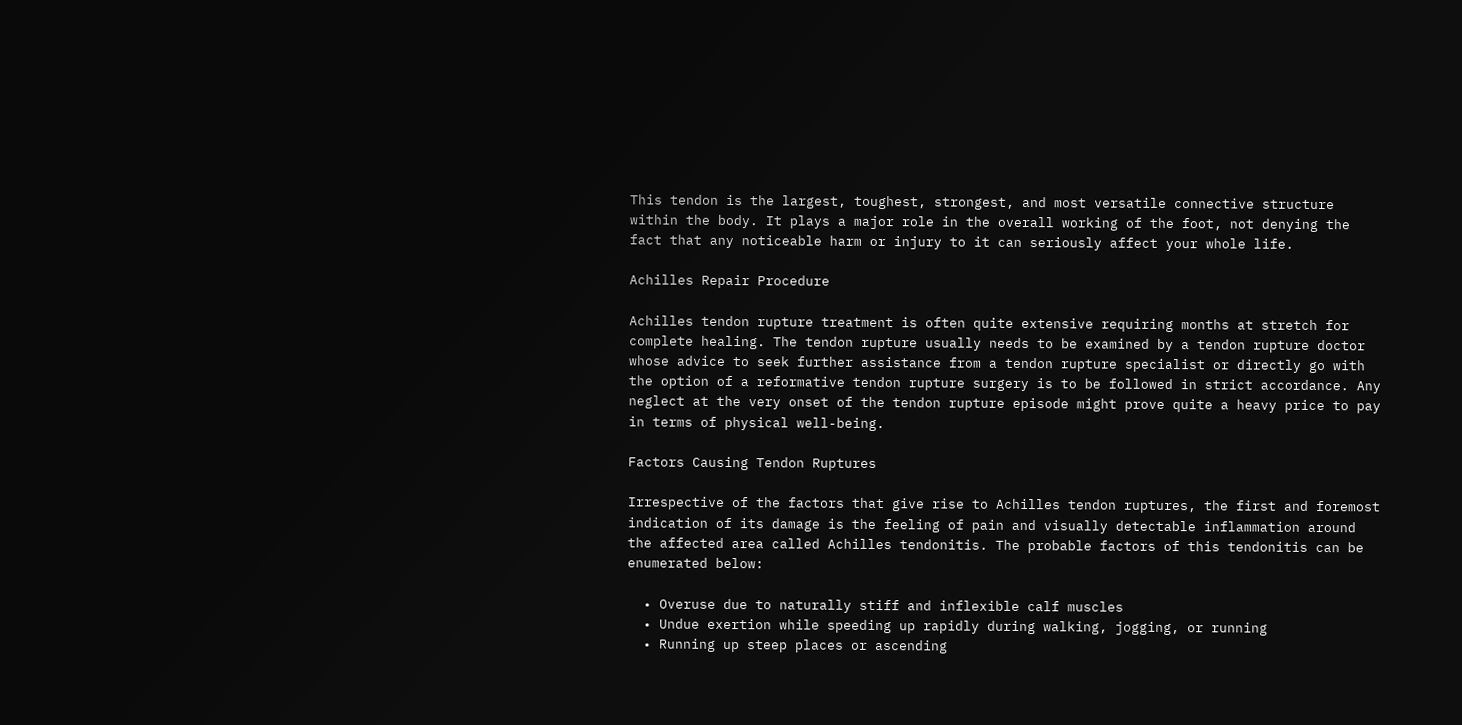This tendon is the largest, toughest, strongest, and most versatile connective structure within the body. It plays a major role in the overall working of the foot, not denying the fact that any noticeable harm or injury to it can seriously affect your whole life.

Achilles Repair Procedure

Achilles tendon rupture treatment is often quite extensive requiring months at stretch for complete healing. The tendon rupture usually needs to be examined by a tendon rupture doctor whose advice to seek further assistance from a tendon rupture specialist or directly go with the option of a reformative tendon rupture surgery is to be followed in strict accordance. Any neglect at the very onset of the tendon rupture episode might prove quite a heavy price to pay in terms of physical well-being.

Factors Causing Tendon Ruptures

Irrespective of the factors that give rise to Achilles tendon ruptures, the first and foremost indication of its damage is the feeling of pain and visually detectable inflammation around the affected area called Achilles tendonitis. The probable factors of this tendonitis can be enumerated below:

  • Overuse due to naturally stiff and inflexible calf muscles
  • Undue exertion while speeding up rapidly during walking, jogging, or running
  • Running up steep places or ascending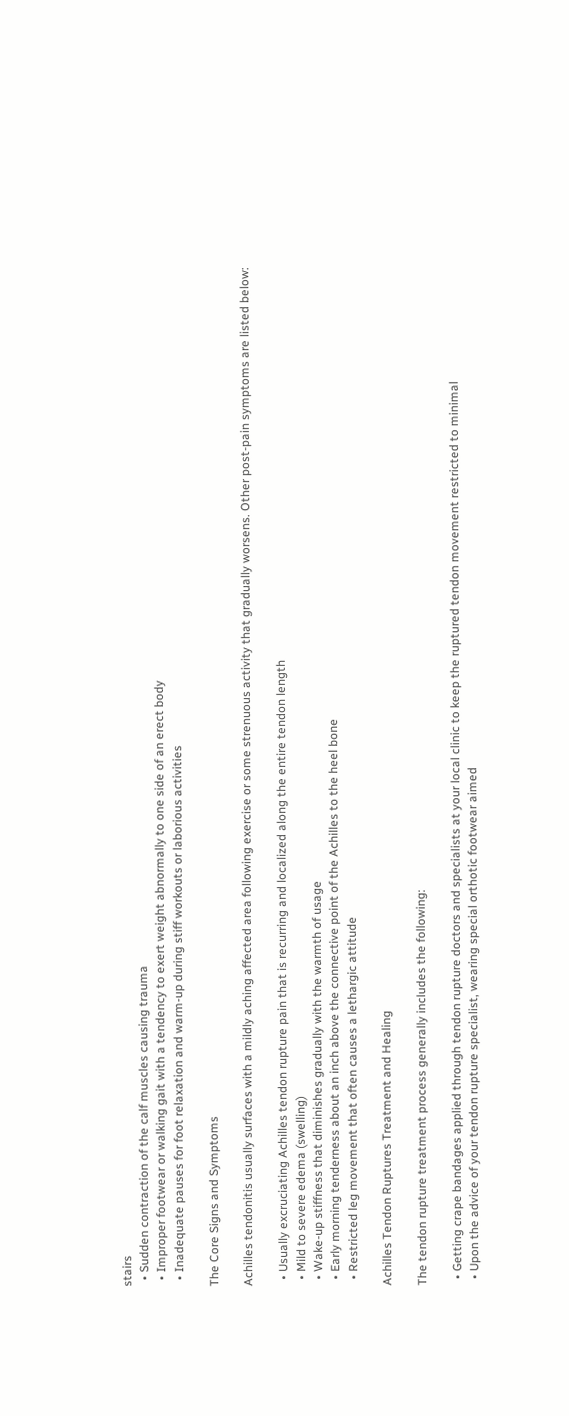stairs
  • Sudden contraction of the calf muscles causing trauma
  • Improper footwear or walking gait with a tendency to exert weight abnormally to one side of an erect body
  • Inadequate pauses for foot relaxation and warm-up during stiff workouts or laborious activities

The Core Signs and Symptoms

Achilles tendonitis usually surfaces with a mildly aching affected area following exercise or some strenuous activity that gradually worsens. Other post-pain symptoms are listed below:

  • Usually excruciating Achilles tendon rupture pain that is recurring and localized along the entire tendon length
  • Mild to severe edema (swelling)
  • Wake-up stiffness that diminishes gradually with the warmth of usage
  • Early morning tenderness about an inch above the connective point of the Achilles to the heel bone
  • Restricted leg movement that often causes a lethargic attitude

Achilles Tendon Ruptures Treatment and Healing

The tendon rupture treatment process generally includes the following:

  • Getting crape bandages applied through tendon rupture doctors and specialists at your local clinic to keep the ruptured tendon movement restricted to minimal
  • Upon the advice of your tendon rupture specialist, wearing special orthotic footwear aimed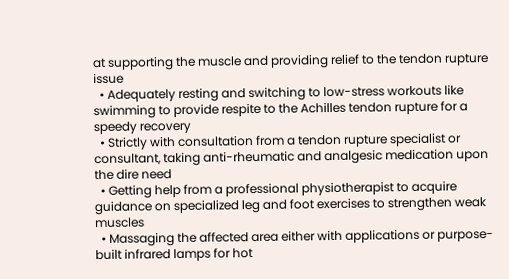at supporting the muscle and providing relief to the tendon rupture issue
  • Adequately resting and switching to low-stress workouts like swimming to provide respite to the Achilles tendon rupture for a speedy recovery
  • Strictly with consultation from a tendon rupture specialist or consultant, taking anti-rheumatic and analgesic medication upon the dire need
  • Getting help from a professional physiotherapist to acquire guidance on specialized leg and foot exercises to strengthen weak muscles
  • Massaging the affected area either with applications or purpose-built infrared lamps for hot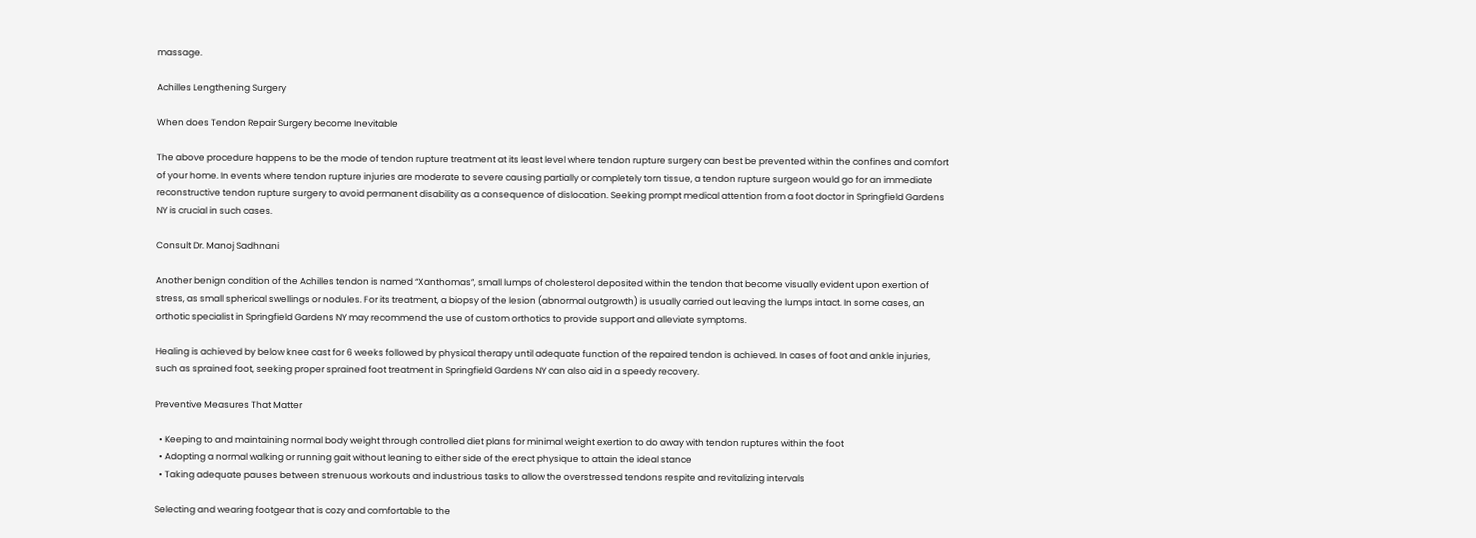massage.

Achilles Lengthening Surgery

When does Tendon Repair Surgery become Inevitable

The above procedure happens to be the mode of tendon rupture treatment at its least level where tendon rupture surgery can best be prevented within the confines and comfort of your home. In events where tendon rupture injuries are moderate to severe causing partially or completely torn tissue, a tendon rupture surgeon would go for an immediate reconstructive tendon rupture surgery to avoid permanent disability as a consequence of dislocation. Seeking prompt medical attention from a foot doctor in Springfield Gardens NY is crucial in such cases.

Consult Dr. Manoj Sadhnani

Another benign condition of the Achilles tendon is named “Xanthomas”, small lumps of cholesterol deposited within the tendon that become visually evident upon exertion of stress, as small spherical swellings or nodules. For its treatment, a biopsy of the lesion (abnormal outgrowth) is usually carried out leaving the lumps intact. In some cases, an orthotic specialist in Springfield Gardens NY may recommend the use of custom orthotics to provide support and alleviate symptoms.

Healing is achieved by below knee cast for 6 weeks followed by physical therapy until adequate function of the repaired tendon is achieved. In cases of foot and ankle injuries, such as sprained foot, seeking proper sprained foot treatment in Springfield Gardens NY can also aid in a speedy recovery.

Preventive Measures That Matter

  • Keeping to and maintaining normal body weight through controlled diet plans for minimal weight exertion to do away with tendon ruptures within the foot
  • Adopting a normal walking or running gait without leaning to either side of the erect physique to attain the ideal stance
  • Taking adequate pauses between strenuous workouts and industrious tasks to allow the overstressed tendons respite and revitalizing intervals

Selecting and wearing footgear that is cozy and comfortable to the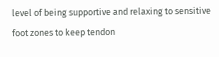level of being supportive and relaxing to sensitive foot zones to keep tendon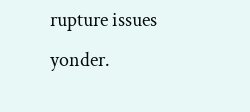rupture issues yonder.